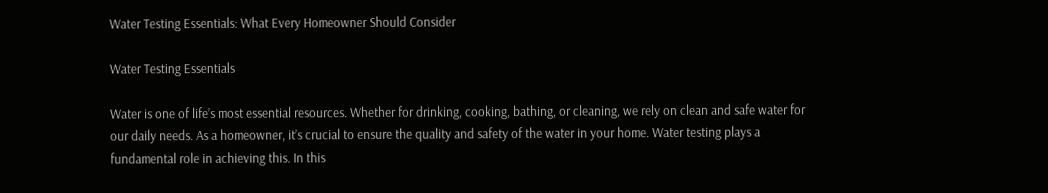Water Testing Essentials: What Every Homeowner Should Consider

Water Testing Essentials

Water is one of life’s most essential resources. Whether for drinking, cooking, bathing, or cleaning, we rely on clean and safe water for our daily needs. As a homeowner, it’s crucial to ensure the quality and safety of the water in your home. Water testing plays a fundamental role in achieving this. In this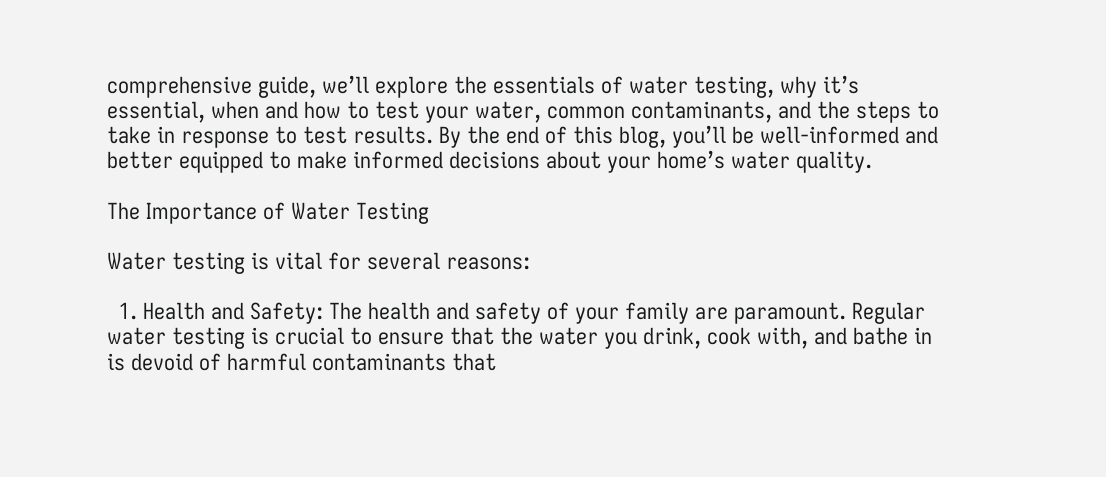comprehensive guide, we’ll explore the essentials of water testing, why it’s essential, when and how to test your water, common contaminants, and the steps to take in response to test results. By the end of this blog, you’ll be well-informed and better equipped to make informed decisions about your home’s water quality.

The Importance of Water Testing

Water testing is vital for several reasons:

  1. Health and Safety: The health and safety of your family are paramount. Regular water testing is crucial to ensure that the water you drink, cook with, and bathe in is devoid of harmful contaminants that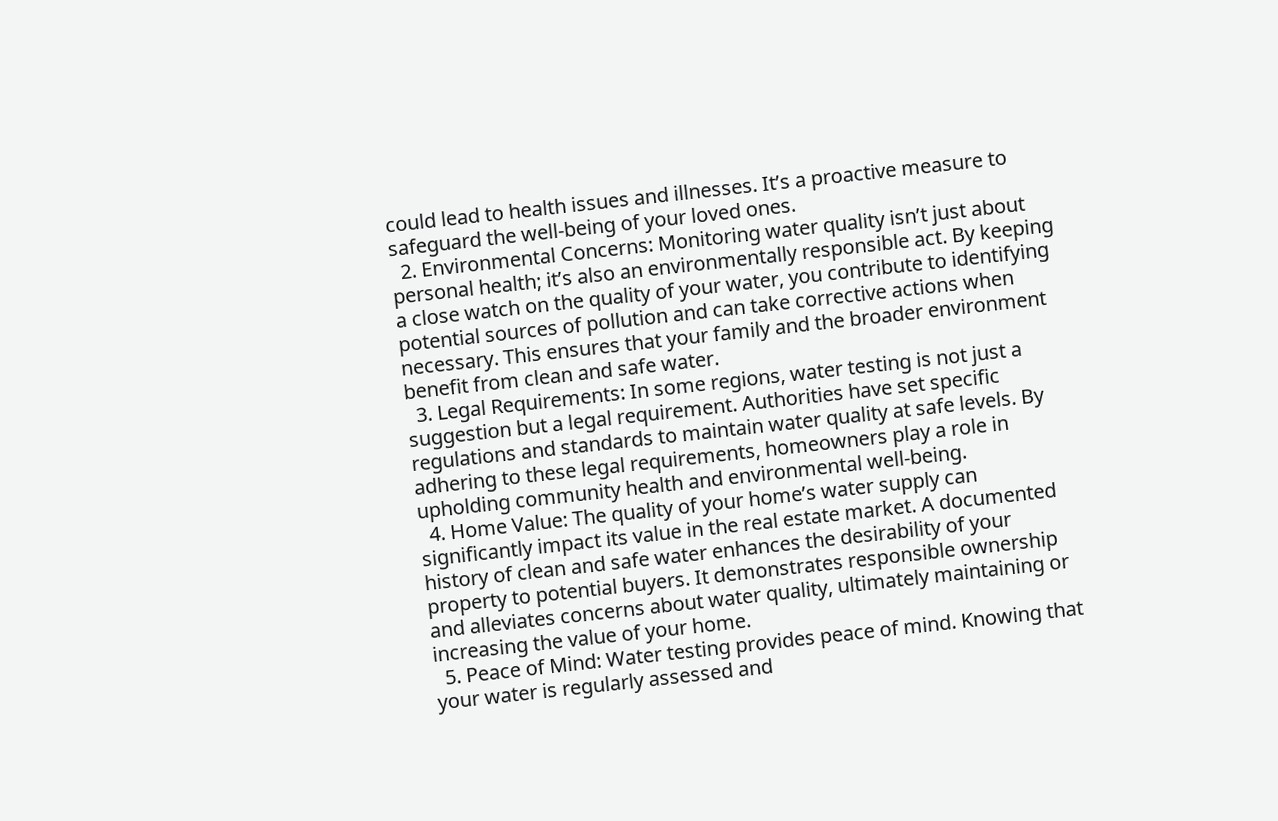could lead to health issues and illnesses. It’s a proactive measure to safeguard the well-being of your loved ones.
  2. Environmental Concerns: Monitoring water quality isn’t just about personal health; it’s also an environmentally responsible act. By keeping a close watch on the quality of your water, you contribute to identifying potential sources of pollution and can take corrective actions when necessary. This ensures that your family and the broader environment benefit from clean and safe water.
  3. Legal Requirements: In some regions, water testing is not just a suggestion but a legal requirement. Authorities have set specific regulations and standards to maintain water quality at safe levels. By adhering to these legal requirements, homeowners play a role in upholding community health and environmental well-being.
  4. Home Value: The quality of your home’s water supply can significantly impact its value in the real estate market. A documented history of clean and safe water enhances the desirability of your property to potential buyers. It demonstrates responsible ownership and alleviates concerns about water quality, ultimately maintaining or increasing the value of your home.
  5. Peace of Mind: Water testing provides peace of mind. Knowing that your water is regularly assessed and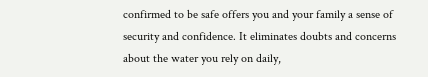confirmed to be safe offers you and your family a sense of security and confidence. It eliminates doubts and concerns about the water you rely on daily,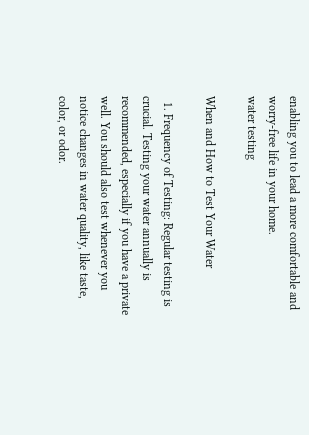enabling you to lead a more comfortable and worry-free life in your home.
water testing

When and How to Test Your Water

  1. Frequency of Testing: Regular testing is crucial. Testing your water annually is recommended, especially if you have a private well. You should also test whenever you notice changes in water quality, like taste, color, or odor.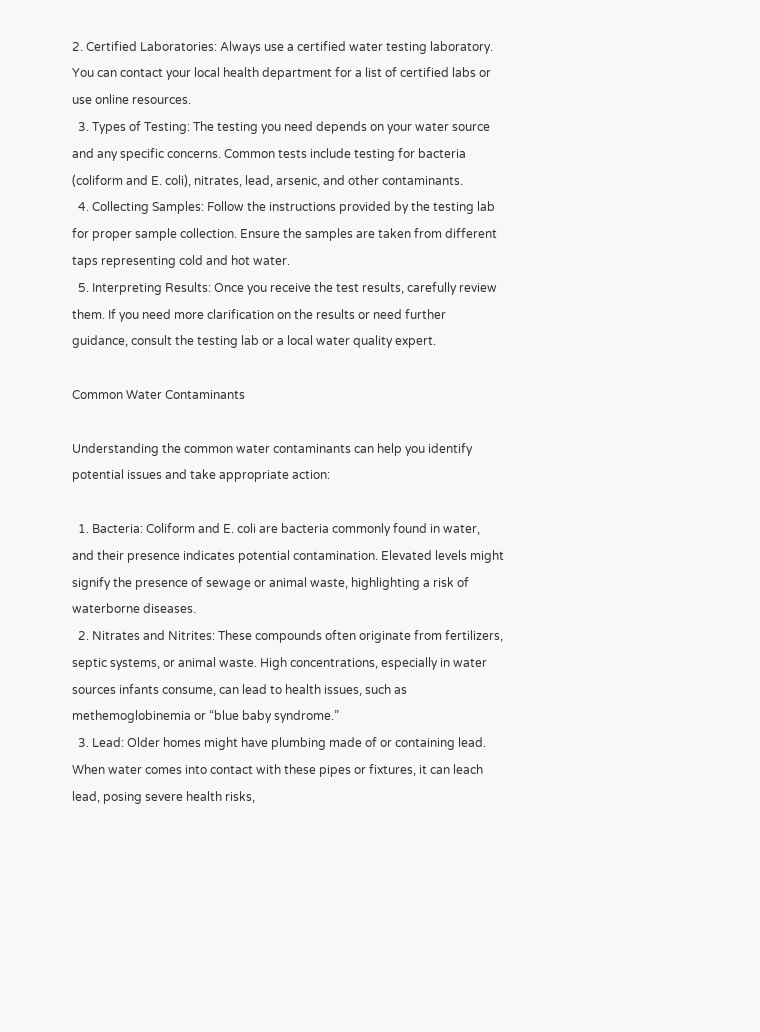2. Certified Laboratories: Always use a certified water testing laboratory. You can contact your local health department for a list of certified labs or use online resources.
  3. Types of Testing: The testing you need depends on your water source and any specific concerns. Common tests include testing for bacteria (coliform and E. coli), nitrates, lead, arsenic, and other contaminants.
  4. Collecting Samples: Follow the instructions provided by the testing lab for proper sample collection. Ensure the samples are taken from different taps representing cold and hot water.
  5. Interpreting Results: Once you receive the test results, carefully review them. If you need more clarification on the results or need further guidance, consult the testing lab or a local water quality expert.

Common Water Contaminants

Understanding the common water contaminants can help you identify potential issues and take appropriate action:

  1. Bacteria: Coliform and E. coli are bacteria commonly found in water, and their presence indicates potential contamination. Elevated levels might signify the presence of sewage or animal waste, highlighting a risk of waterborne diseases.
  2. Nitrates and Nitrites: These compounds often originate from fertilizers, septic systems, or animal waste. High concentrations, especially in water sources infants consume, can lead to health issues, such as methemoglobinemia or “blue baby syndrome.”
  3. Lead: Older homes might have plumbing made of or containing lead. When water comes into contact with these pipes or fixtures, it can leach lead, posing severe health risks,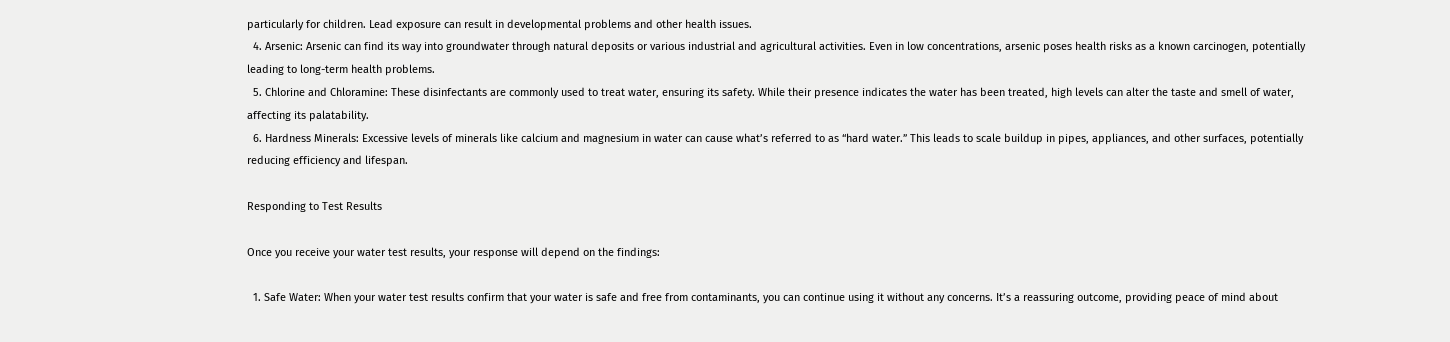particularly for children. Lead exposure can result in developmental problems and other health issues.
  4. Arsenic: Arsenic can find its way into groundwater through natural deposits or various industrial and agricultural activities. Even in low concentrations, arsenic poses health risks as a known carcinogen, potentially leading to long-term health problems.
  5. Chlorine and Chloramine: These disinfectants are commonly used to treat water, ensuring its safety. While their presence indicates the water has been treated, high levels can alter the taste and smell of water, affecting its palatability.
  6. Hardness Minerals: Excessive levels of minerals like calcium and magnesium in water can cause what’s referred to as “hard water.” This leads to scale buildup in pipes, appliances, and other surfaces, potentially reducing efficiency and lifespan.

Responding to Test Results

Once you receive your water test results, your response will depend on the findings:

  1. Safe Water: When your water test results confirm that your water is safe and free from contaminants, you can continue using it without any concerns. It’s a reassuring outcome, providing peace of mind about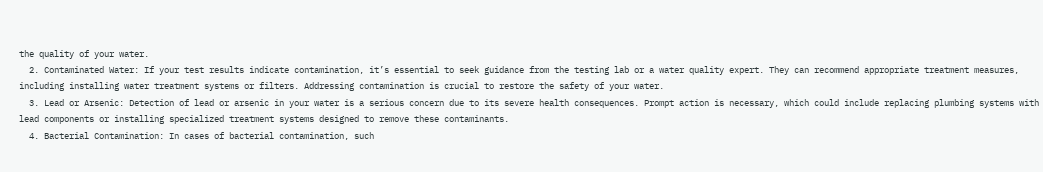the quality of your water.
  2. Contaminated Water: If your test results indicate contamination, it’s essential to seek guidance from the testing lab or a water quality expert. They can recommend appropriate treatment measures, including installing water treatment systems or filters. Addressing contamination is crucial to restore the safety of your water.
  3. Lead or Arsenic: Detection of lead or arsenic in your water is a serious concern due to its severe health consequences. Prompt action is necessary, which could include replacing plumbing systems with lead components or installing specialized treatment systems designed to remove these contaminants.
  4. Bacterial Contamination: In cases of bacterial contamination, such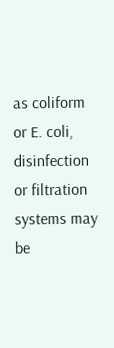as coliform or E. coli, disinfection or filtration systems may be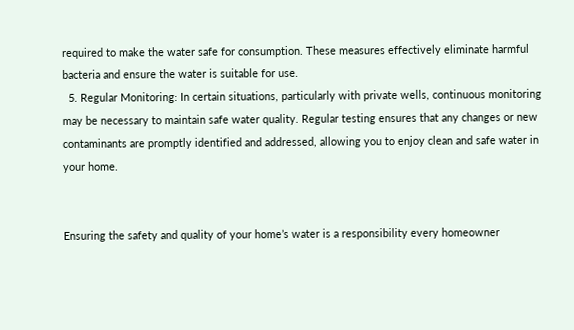required to make the water safe for consumption. These measures effectively eliminate harmful bacteria and ensure the water is suitable for use.
  5. Regular Monitoring: In certain situations, particularly with private wells, continuous monitoring may be necessary to maintain safe water quality. Regular testing ensures that any changes or new contaminants are promptly identified and addressed, allowing you to enjoy clean and safe water in your home.


Ensuring the safety and quality of your home’s water is a responsibility every homeowner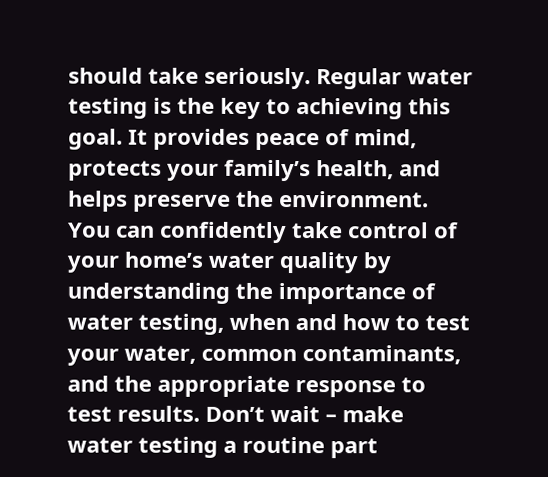should take seriously. Regular water testing is the key to achieving this goal. It provides peace of mind, protects your family’s health, and helps preserve the environment. You can confidently take control of your home’s water quality by understanding the importance of water testing, when and how to test your water, common contaminants, and the appropriate response to test results. Don’t wait – make water testing a routine part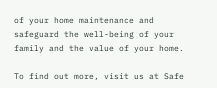of your home maintenance and safeguard the well-being of your family and the value of your home.

To find out more, visit us at Safe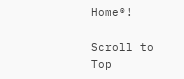Home®!

Scroll to Top